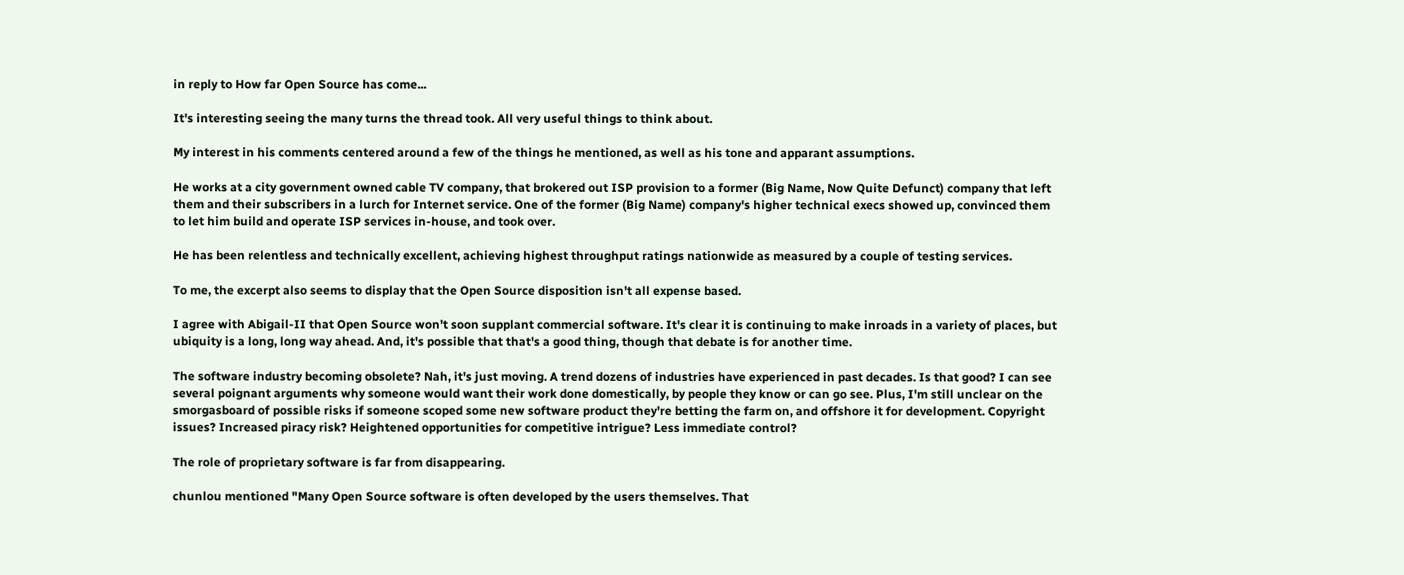in reply to How far Open Source has come...

It's interesting seeing the many turns the thread took. All very useful things to think about.

My interest in his comments centered around a few of the things he mentioned, as well as his tone and apparant assumptions.

He works at a city government owned cable TV company, that brokered out ISP provision to a former (Big Name, Now Quite Defunct) company that left them and their subscribers in a lurch for Internet service. One of the former (Big Name) company's higher technical execs showed up, convinced them to let him build and operate ISP services in-house, and took over.

He has been relentless and technically excellent, achieving highest throughput ratings nationwide as measured by a couple of testing services.

To me, the excerpt also seems to display that the Open Source disposition isn't all expense based.

I agree with Abigail-II that Open Source won't soon supplant commercial software. It's clear it is continuing to make inroads in a variety of places, but ubiquity is a long, long way ahead. And, it's possible that that's a good thing, though that debate is for another time.

The software industry becoming obsolete? Nah, it's just moving. A trend dozens of industries have experienced in past decades. Is that good? I can see several poignant arguments why someone would want their work done domestically, by people they know or can go see. Plus, I'm still unclear on the smorgasboard of possible risks if someone scoped some new software product they're betting the farm on, and offshore it for development. Copyright issues? Increased piracy risk? Heightened opportunities for competitive intrigue? Less immediate control?

The role of proprietary software is far from disappearing.

chunlou mentioned "Many Open Source software is often developed by the users themselves. That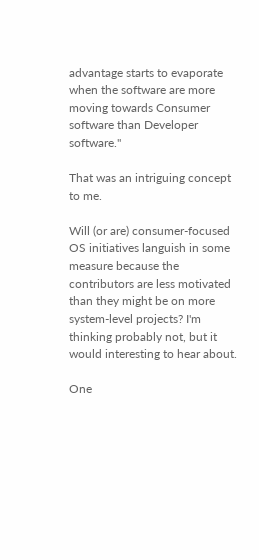advantage starts to evaporate when the software are more moving towards Consumer software than Developer software."

That was an intriguing concept to me.

Will (or are) consumer-focused OS initiatives languish in some measure because the contributors are less motivated than they might be on more system-level projects? I'm thinking probably not, but it would interesting to hear about.

One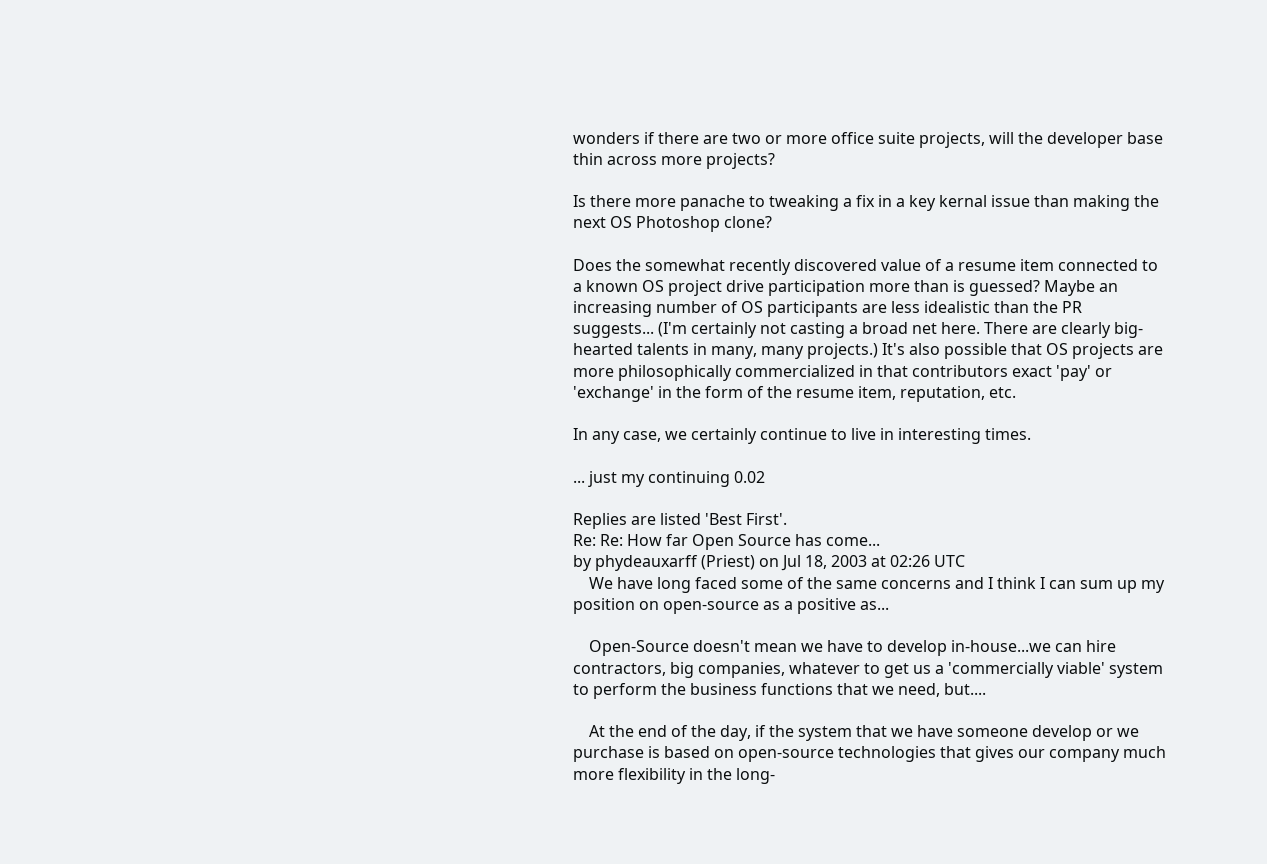wonders if there are two or more office suite projects, will the developer base thin across more projects?

Is there more panache to tweaking a fix in a key kernal issue than making the next OS Photoshop clone?

Does the somewhat recently discovered value of a resume item connected to a known OS project drive participation more than is guessed? Maybe an increasing number of OS participants are less idealistic than the PR suggests... (I'm certainly not casting a broad net here. There are clearly big-hearted talents in many, many projects.) It's also possible that OS projects are more philosophically commercialized in that contributors exact 'pay' or 'exchange' in the form of the resume item, reputation, etc.

In any case, we certainly continue to live in interesting times.

... just my continuing 0.02

Replies are listed 'Best First'.
Re: Re: How far Open Source has come...
by phydeauxarff (Priest) on Jul 18, 2003 at 02:26 UTC
    We have long faced some of the same concerns and I think I can sum up my position on open-source as a positive as...

    Open-Source doesn't mean we have to develop in-house...we can hire contractors, big companies, whatever to get us a 'commercially viable' system to perform the business functions that we need, but....

    At the end of the day, if the system that we have someone develop or we purchase is based on open-source technologies that gives our company much more flexibility in the long-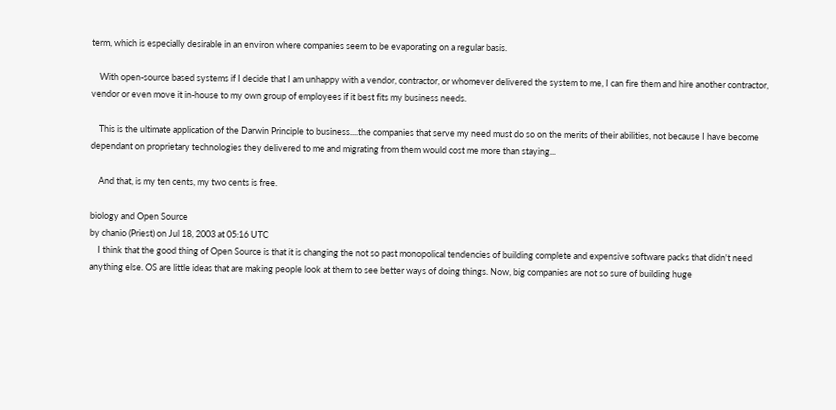term, which is especially desirable in an environ where companies seem to be evaporating on a regular basis.

    With open-source based systems if I decide that I am unhappy with a vendor, contractor, or whomever delivered the system to me, I can fire them and hire another contractor, vendor or even move it in-house to my own group of employees if it best fits my business needs.

    This is the ultimate application of the Darwin Principle to business....the companies that serve my need must do so on the merits of their abilities, not because I have become dependant on proprietary technologies they delivered to me and migrating from them would cost me more than staying...

    And that, is my ten cents, my two cents is free.

biology and Open Source
by chanio (Priest) on Jul 18, 2003 at 05:16 UTC
    I think that the good thing of Open Source is that it is changing the not so past monopolical tendencies of building complete and expensive software packs that didn't need anything else. OS are little ideas that are making people look at them to see better ways of doing things. Now, big companies are not so sure of building huge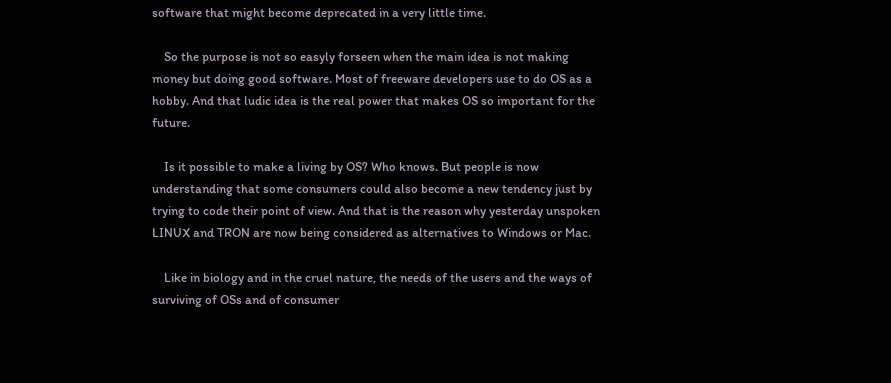software that might become deprecated in a very little time.

    So the purpose is not so easyly forseen when the main idea is not making money but doing good software. Most of freeware developers use to do OS as a hobby. And that ludic idea is the real power that makes OS so important for the future.

    Is it possible to make a living by OS? Who knows. But people is now understanding that some consumers could also become a new tendency just by trying to code their point of view. And that is the reason why yesterday unspoken LINUX and TRON are now being considered as alternatives to Windows or Mac.

    Like in biology and in the cruel nature, the needs of the users and the ways of surviving of OSs and of consumer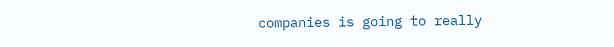companies is going to really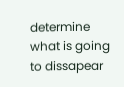determine what is going to dissapear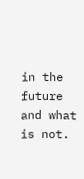in the future and what is not.